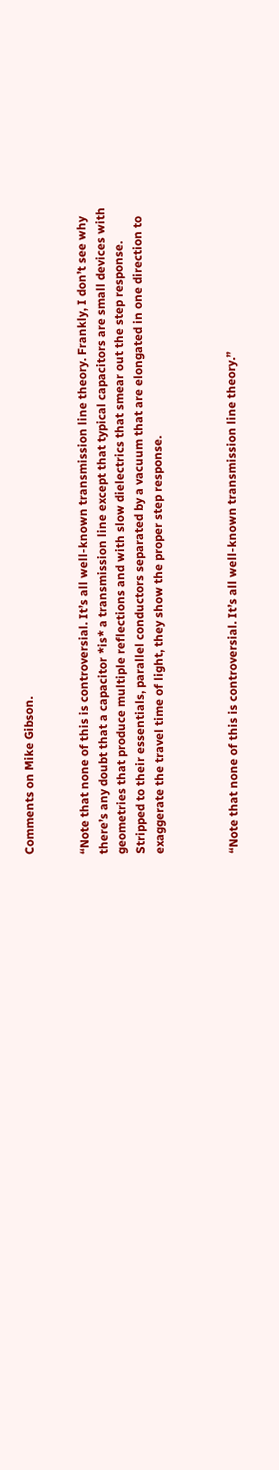Comments on Mike Gibson.


“Note that none of this is controversial. It’s all well-known transmission line theory. Frankly, I don’t see why there’s any doubt that a capacitor *is* a transmission line except that typical capacitors are small devices with geometries that produce multiple reflections and with slow dielectrics that smear out the step response. Stripped to their essentials, parallel conductors separated by a vacuum that are elongated in one direction to exaggerate the travel time of light, they show the proper step response.



“Note that none of this is controversial. It’s all well-known transmission line theory.”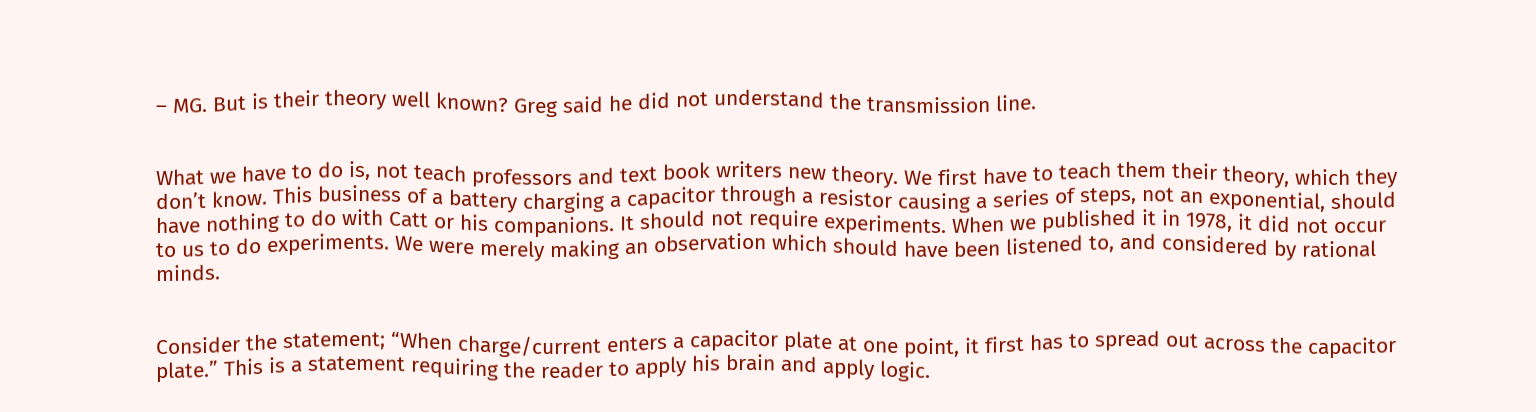– MG. But is their theory well known? Greg said he did not understand the transmission line.


What we have to do is, not teach professors and text book writers new theory. We first have to teach them their theory, which they don’t know. This business of a battery charging a capacitor through a resistor causing a series of steps, not an exponential, should have nothing to do with Catt or his companions. It should not require experiments. When we published it in 1978, it did not occur to us to do experiments. We were merely making an observation which should have been listened to, and considered by rational minds.


Consider the statement; “When charge/current enters a capacitor plate at one point, it first has to spread out across the capacitor plate.” This is a statement requiring the reader to apply his brain and apply logic.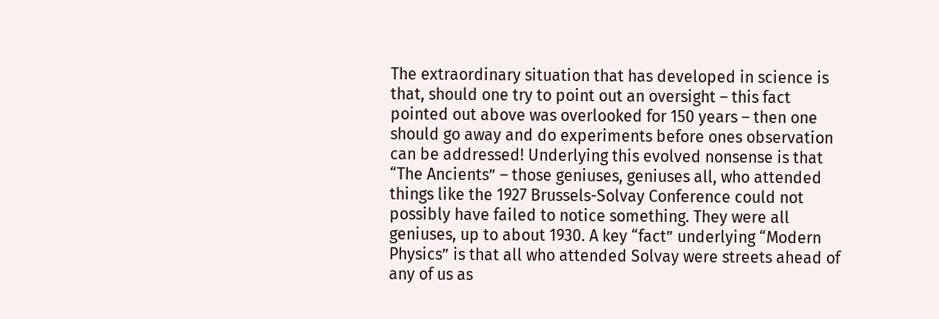The extraordinary situation that has developed in science is that, should one try to point out an oversight – this fact pointed out above was overlooked for 150 years – then one should go away and do experiments before ones observation can be addressed! Underlying this evolved nonsense is that “The Ancients” – those geniuses, geniuses all, who attended things like the 1927 Brussels-Solvay Conference could not possibly have failed to notice something. They were all geniuses, up to about 1930. A key “fact” underlying “Modern Physics” is that all who attended Solvay were streets ahead of any of us as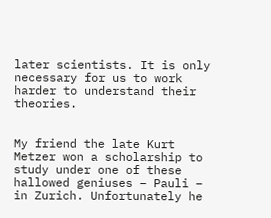later scientists. It is only necessary for us to work harder to understand their theories.


My friend the late Kurt Metzer won a scholarship to study under one of these hallowed geniuses – Pauli – in Zurich. Unfortunately he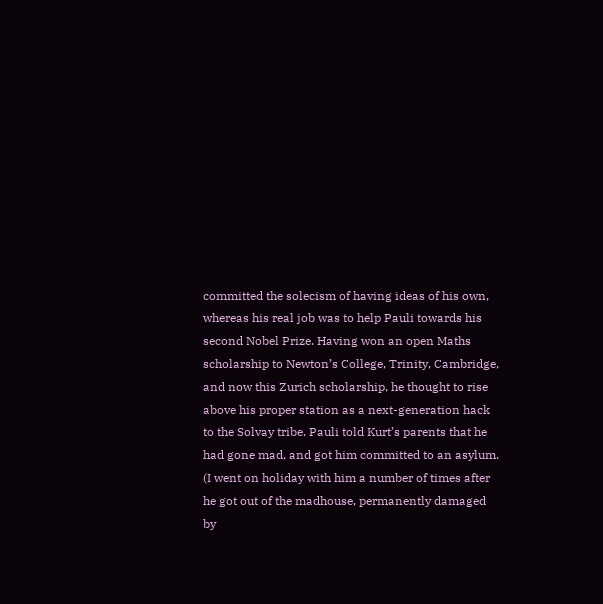committed the solecism of having ideas of his own, whereas his real job was to help Pauli towards his second Nobel Prize. Having won an open Maths scholarship to Newton’s College, Trinity, Cambridge, and now this Zurich scholarship, he thought to rise above his proper station as a next-generation hack to the Solvay tribe. Pauli told Kurt’s parents that he had gone mad, and got him committed to an asylum. (I went on holiday with him a number of times after he got out of the madhouse, permanently damaged by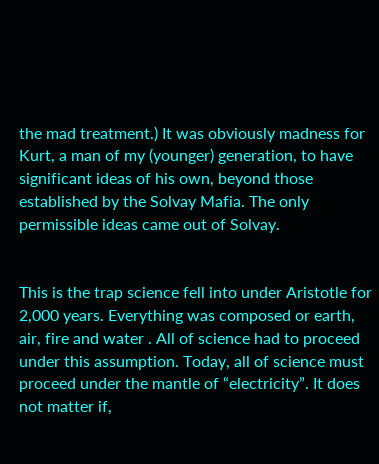the mad treatment.) It was obviously madness for Kurt, a man of my (younger) generation, to have significant ideas of his own, beyond those established by the Solvay Mafia. The only permissible ideas came out of Solvay.


This is the trap science fell into under Aristotle for 2,000 years. Everything was composed or earth, air, fire and water . All of science had to proceed under this assumption. Today, all of science must proceed under the mantle of “electricity”. It does not matter if,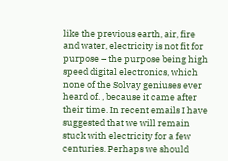like the previous earth, air, fire and water, electricity is not fit for purpose – the purpose being high speed digital electronics, which none of the Solvay geniuses ever heard of. , because it came after their time. In recent emails I have suggested that we will remain stuck with electricity for a few centuries. Perhaps we should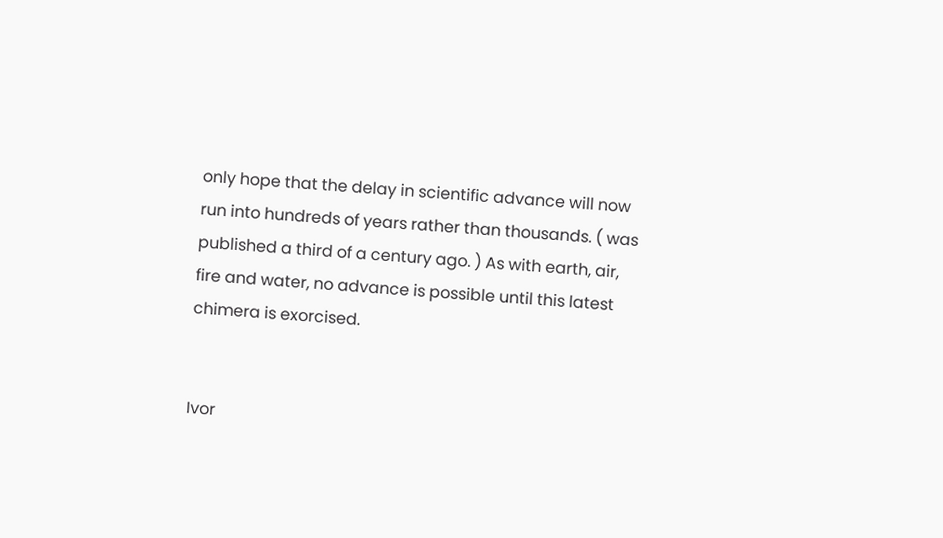only hope that the delay in scientific advance will now run into hundreds of years rather than thousands. ( was published a third of a century ago. ) As with earth, air, fire and water, no advance is possible until this latest chimera is exorcised.


Ivor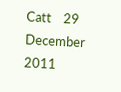Catt    29 December 2011